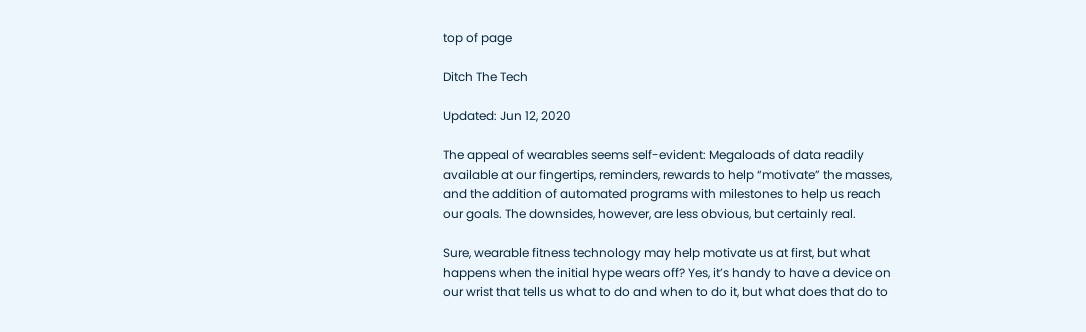top of page

Ditch The Tech

Updated: Jun 12, 2020

The appeal of wearables seems self-evident: Megaloads of data readily available at our fingertips, reminders, rewards to help “motivate” the masses, and the addition of automated programs with milestones to help us reach our goals. The downsides, however, are less obvious, but certainly real.

Sure, wearable fitness technology may help motivate us at first, but what happens when the initial hype wears off? Yes, it’s handy to have a device on our wrist that tells us what to do and when to do it, but what does that do to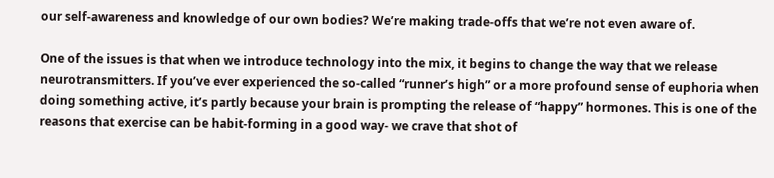our self-awareness and knowledge of our own bodies? We’re making trade-offs that we’re not even aware of.

One of the issues is that when we introduce technology into the mix, it begins to change the way that we release neurotransmitters. If you’ve ever experienced the so-called “runner’s high” or a more profound sense of euphoria when doing something active, it’s partly because your brain is prompting the release of “happy” hormones. This is one of the reasons that exercise can be habit-forming in a good way- we crave that shot of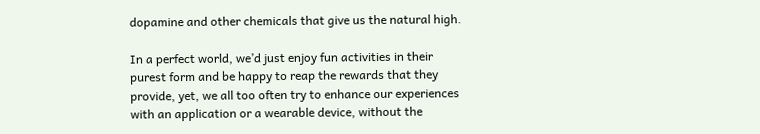dopamine and other chemicals that give us the natural high.

In a perfect world, we’d just enjoy fun activities in their purest form and be happy to reap the rewards that they provide, yet, we all too often try to enhance our experiences with an application or a wearable device, without the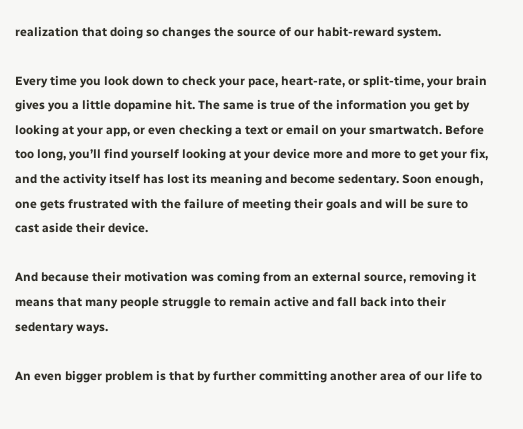realization that doing so changes the source of our habit-reward system.

Every time you look down to check your pace, heart-rate, or split-time, your brain gives you a little dopamine hit. The same is true of the information you get by looking at your app, or even checking a text or email on your smartwatch. Before too long, you’ll find yourself looking at your device more and more to get your fix, and the activity itself has lost its meaning and become sedentary. Soon enough, one gets frustrated with the failure of meeting their goals and will be sure to cast aside their device.

And because their motivation was coming from an external source, removing it means that many people struggle to remain active and fall back into their sedentary ways.

An even bigger problem is that by further committing another area of our life to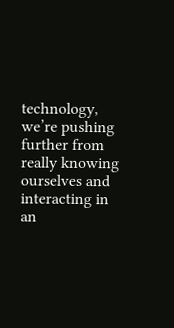technology, we’re pushing further from really knowing ourselves and interacting in an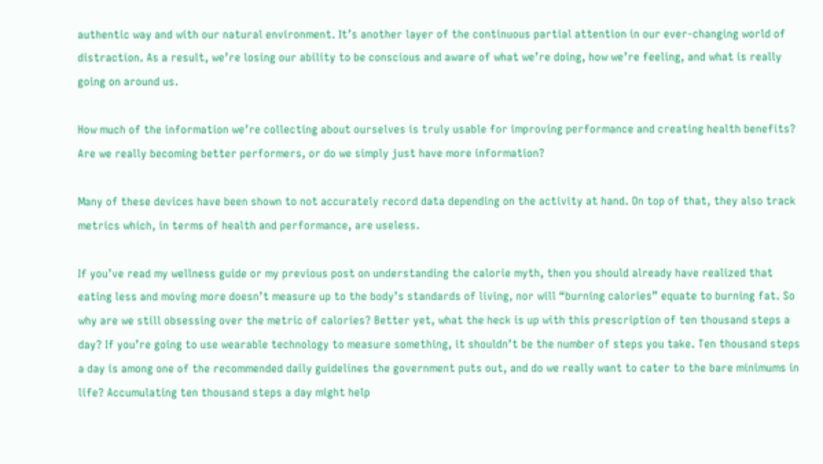authentic way and with our natural environment. It’s another layer of the continuous partial attention in our ever-changing world of distraction. As a result, we’re losing our ability to be conscious and aware of what we’re doing, how we’re feeling, and what is really going on around us.

How much of the information we’re collecting about ourselves is truly usable for improving performance and creating health benefits? Are we really becoming better performers, or do we simply just have more information?

Many of these devices have been shown to not accurately record data depending on the activity at hand. On top of that, they also track metrics which, in terms of health and performance, are useless.

If you’ve read my wellness guide or my previous post on understanding the calorie myth, then you should already have realized that eating less and moving more doesn’t measure up to the body’s standards of living, nor will “burning calories” equate to burning fat. So why are we still obsessing over the metric of calories? Better yet, what the heck is up with this prescription of ten thousand steps a day? If you’re going to use wearable technology to measure something, it shouldn’t be the number of steps you take. Ten thousand steps a day is among one of the recommended daily guidelines the government puts out, and do we really want to cater to the bare minimums in life? Accumulating ten thousand steps a day might help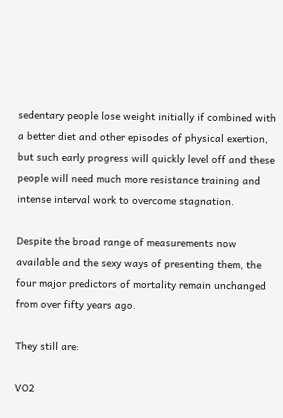sedentary people lose weight initially if combined with a better diet and other episodes of physical exertion, but such early progress will quickly level off and these people will need much more resistance training and intense interval work to overcome stagnation.

Despite the broad range of measurements now available and the sexy ways of presenting them, the four major predictors of mortality remain unchanged from over fifty years ago.

They still are:

VO2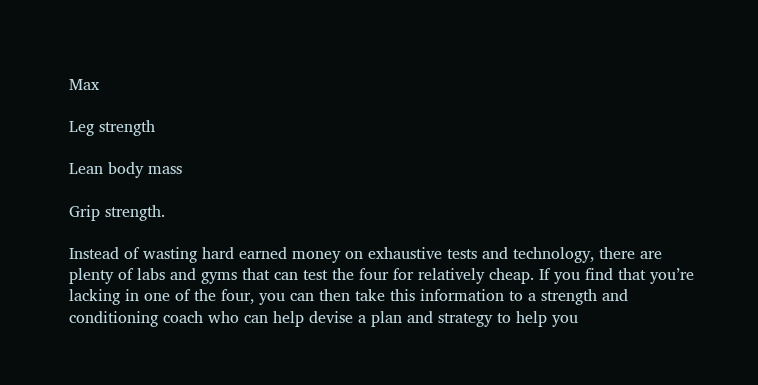Max

Leg strength

Lean body mass

Grip strength.

Instead of wasting hard earned money on exhaustive tests and technology, there are plenty of labs and gyms that can test the four for relatively cheap. If you find that you’re lacking in one of the four, you can then take this information to a strength and conditioning coach who can help devise a plan and strategy to help you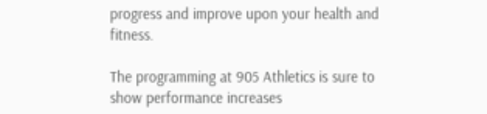progress and improve upon your health and fitness.

The programming at 905 Athletics is sure to show performance increases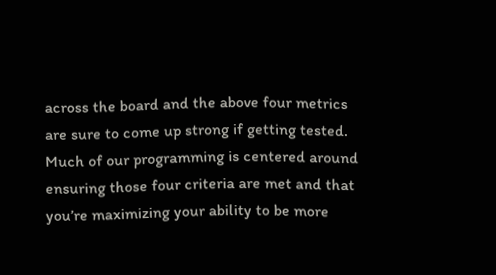across the board and the above four metrics are sure to come up strong if getting tested. Much of our programming is centered around ensuring those four criteria are met and that you’re maximizing your ability to be more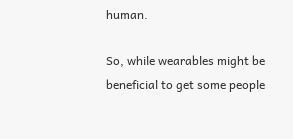human.

So, while wearables might be beneficial to get some people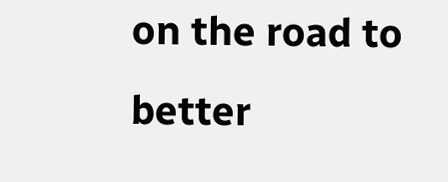on the road to better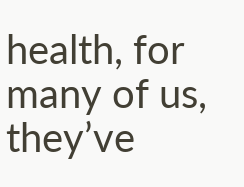health, for many of us, they’ve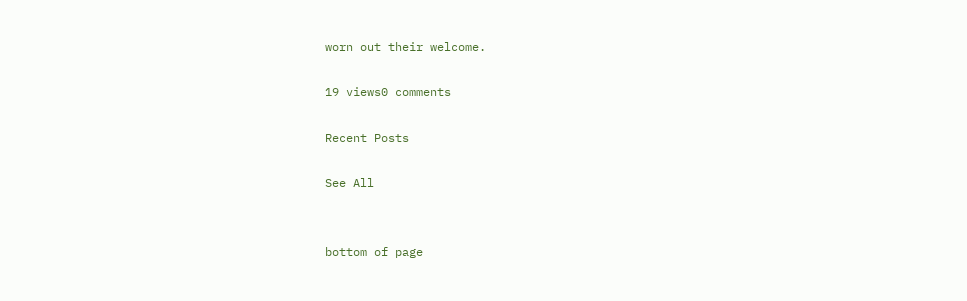worn out their welcome.

19 views0 comments

Recent Posts

See All


bottom of page